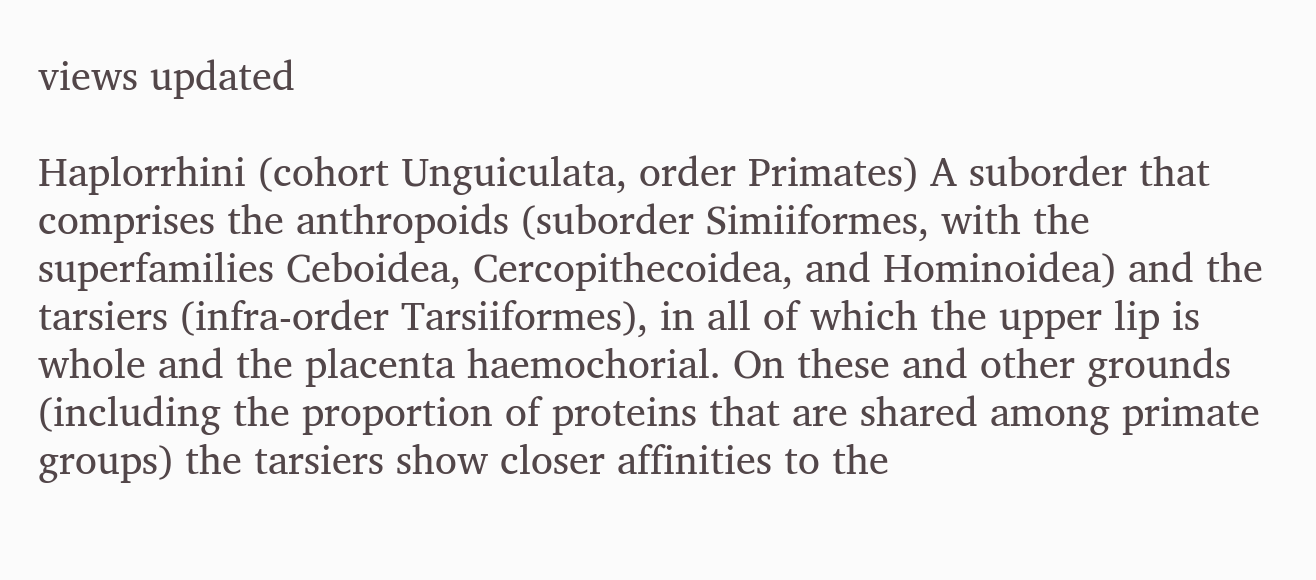views updated

Haplorrhini (cohort Unguiculata, order Primates) A suborder that comprises the anthropoids (suborder Simiiformes, with the superfamilies Ceboidea, Cercopithecoidea, and Hominoidea) and the tarsiers (infra-order Tarsiiformes), in all of which the upper lip is whole and the placenta haemochorial. On these and other grounds (including the proportion of proteins that are shared among primate groups) the tarsiers show closer affinities to the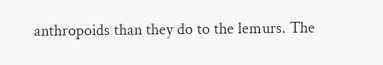anthropoids than they do to the lemurs. The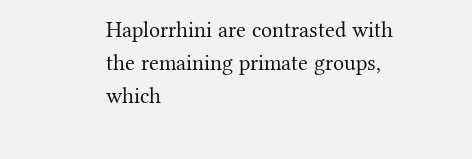Haplorrhini are contrasted with the remaining primate groups, which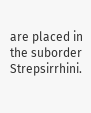are placed in the suborder Strepsirrhini.